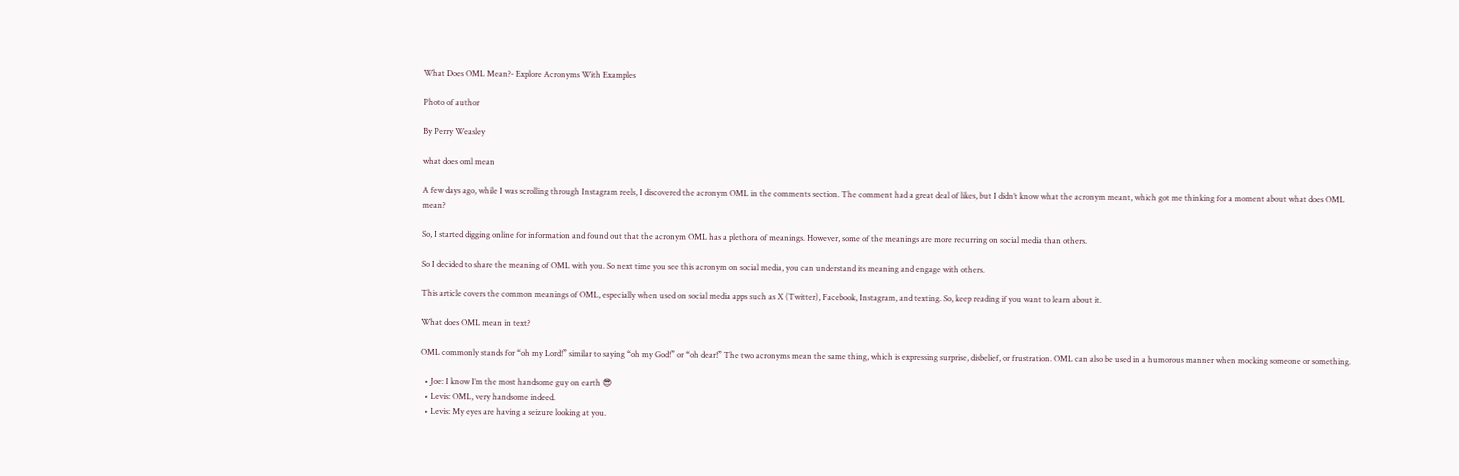What Does OML Mean?- Explore Acronyms With Examples

Photo of author

By Perry Weasley

what does oml mean

A few days ago, while I was scrolling through Instagram reels, I discovered the acronym OML in the comments section. The comment had a great deal of likes, but I didn’t know what the acronym meant, which got me thinking for a moment about what does OML mean?

So, I started digging online for information and found out that the acronym OML has a plethora of meanings. However, some of the meanings are more recurring on social media than others.

So I decided to share the meaning of OML with you. So next time you see this acronym on social media, you can understand its meaning and engage with others.

This article covers the common meanings of OML, especially when used on social media apps such as X (Twitter), Facebook, Instagram, and texting. So, keep reading if you want to learn about it.

What does OML mean in text?

OML commonly stands for “oh my Lord!” similar to saying “oh my God!” or “oh dear!” The two acronyms mean the same thing, which is expressing surprise, disbelief, or frustration. OML can also be used in a humorous manner when mocking someone or something.

  • Joe: I know I’m the most handsome guy on earth 😎
  • Levis: OML, very handsome indeed.
  • Levis: My eyes are having a seizure looking at you.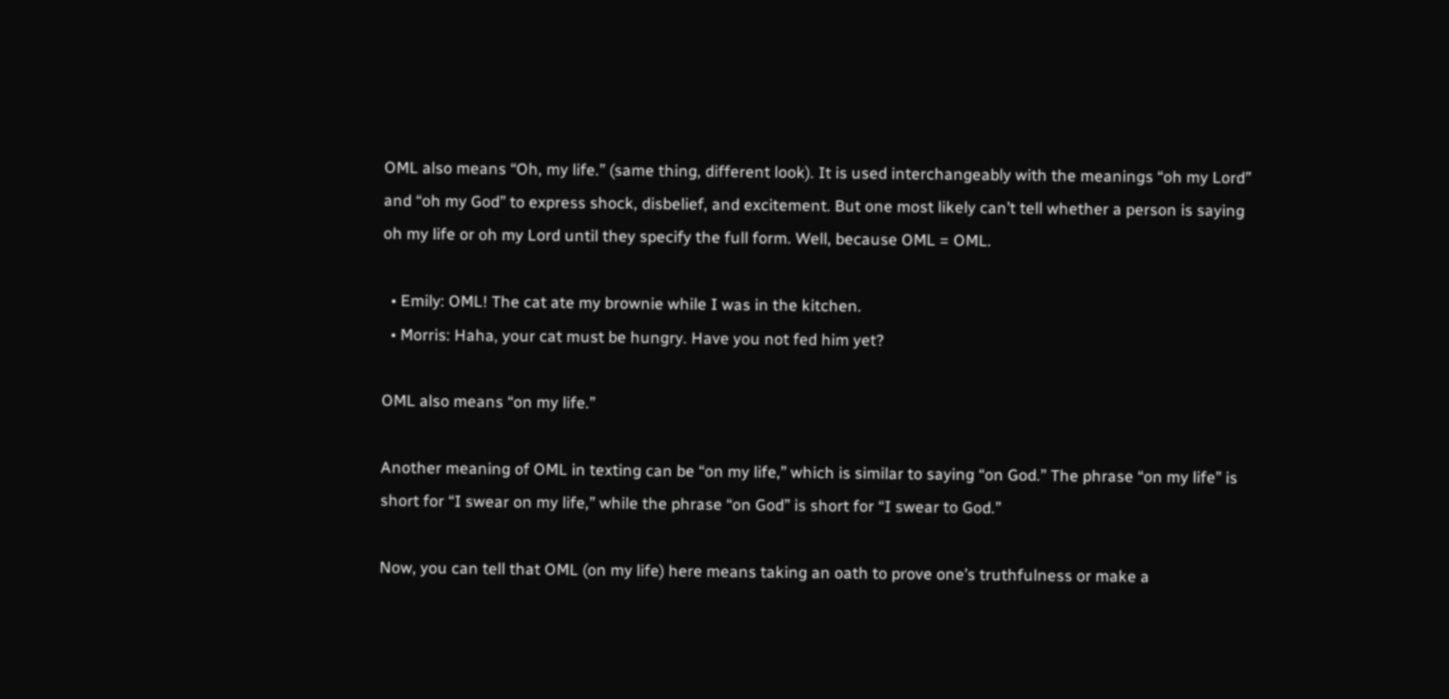OML also means “Oh, my life.” (same thing, different look). It is used interchangeably with the meanings “oh my Lord” and “oh my God” to express shock, disbelief, and excitement. But one most likely can’t tell whether a person is saying oh my life or oh my Lord until they specify the full form. Well, because OML = OML.

  • Emily: OML! The cat ate my brownie while I was in the kitchen.
  • Morris: Haha, your cat must be hungry. Have you not fed him yet?

OML also means “on my life.”

Another meaning of OML in texting can be “on my life,” which is similar to saying “on God.” The phrase “on my life” is short for “I swear on my life,” while the phrase “on God” is short for “I swear to God.”

Now, you can tell that OML (on my life) here means taking an oath to prove one’s truthfulness or make a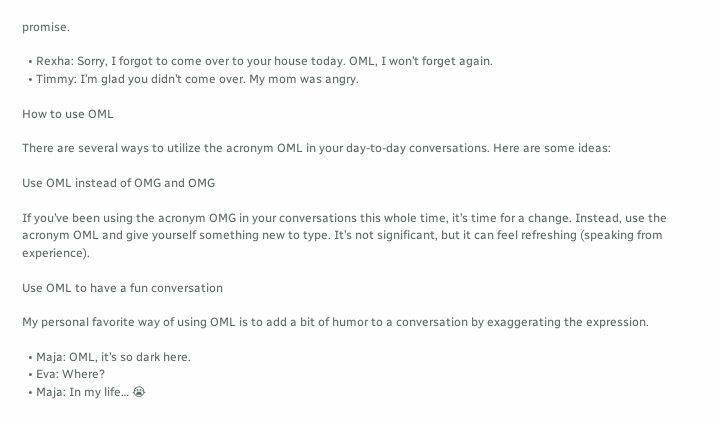promise.

  • Rexha: Sorry, I forgot to come over to your house today. OML, I won’t forget again.
  • Timmy: I’m glad you didn’t come over. My mom was angry.

How to use OML

There are several ways to utilize the acronym OML in your day-to-day conversations. Here are some ideas:

Use OML instead of OMG and OMG

If you’ve been using the acronym OMG in your conversations this whole time, it’s time for a change. Instead, use the acronym OML and give yourself something new to type. It’s not significant, but it can feel refreshing (speaking from experience).

Use OML to have a fun conversation

My personal favorite way of using OML is to add a bit of humor to a conversation by exaggerating the expression.

  • Maja: OML, it’s so dark here.
  • Eva: Where?
  • Maja: In my life… 😭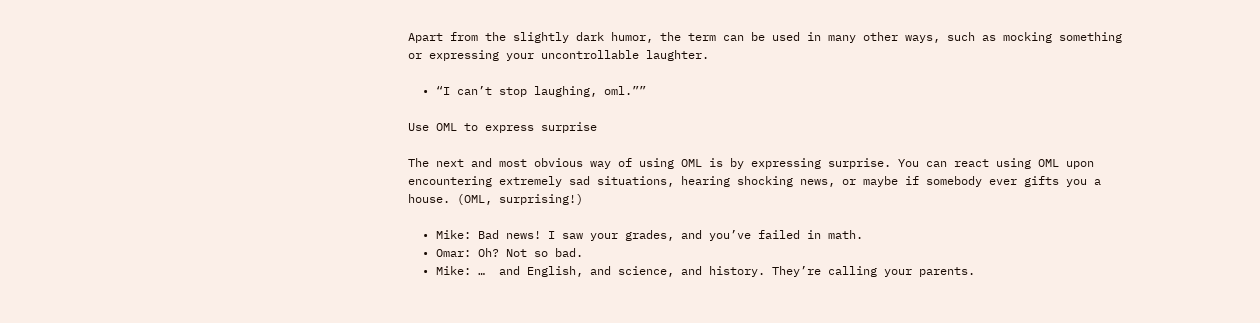Apart from the slightly dark humor, the term can be used in many other ways, such as mocking something or expressing your uncontrollable laughter.

  • “I can’t stop laughing, oml.””

Use OML to express surprise

The next and most obvious way of using OML is by expressing surprise. You can react using OML upon encountering extremely sad situations, hearing shocking news, or maybe if somebody ever gifts you a house. (OML, surprising!)

  • Mike: Bad news! I saw your grades, and you’ve failed in math.
  • Omar: Oh? Not so bad.
  • Mike: …  and English, and science, and history. They’re calling your parents.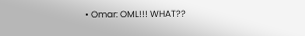• Omar: OML!!! WHAT??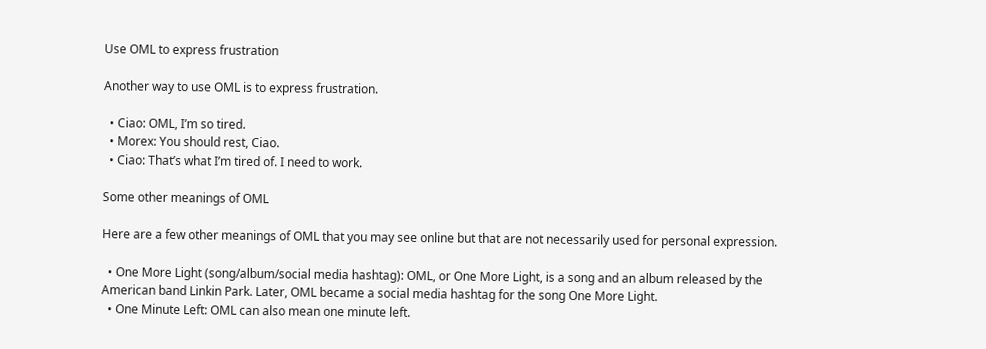Use OML to express frustration

Another way to use OML is to express frustration.

  • Ciao: OML, I’m so tired.
  • Morex: You should rest, Ciao.
  • Ciao: That’s what I’m tired of. I need to work.

Some other meanings of OML

Here are a few other meanings of OML that you may see online but that are not necessarily used for personal expression.

  • One More Light (song/album/social media hashtag): OML, or One More Light, is a song and an album released by the American band Linkin Park. Later, OML became a social media hashtag for the song One More Light.
  • One Minute Left: OML can also mean one minute left.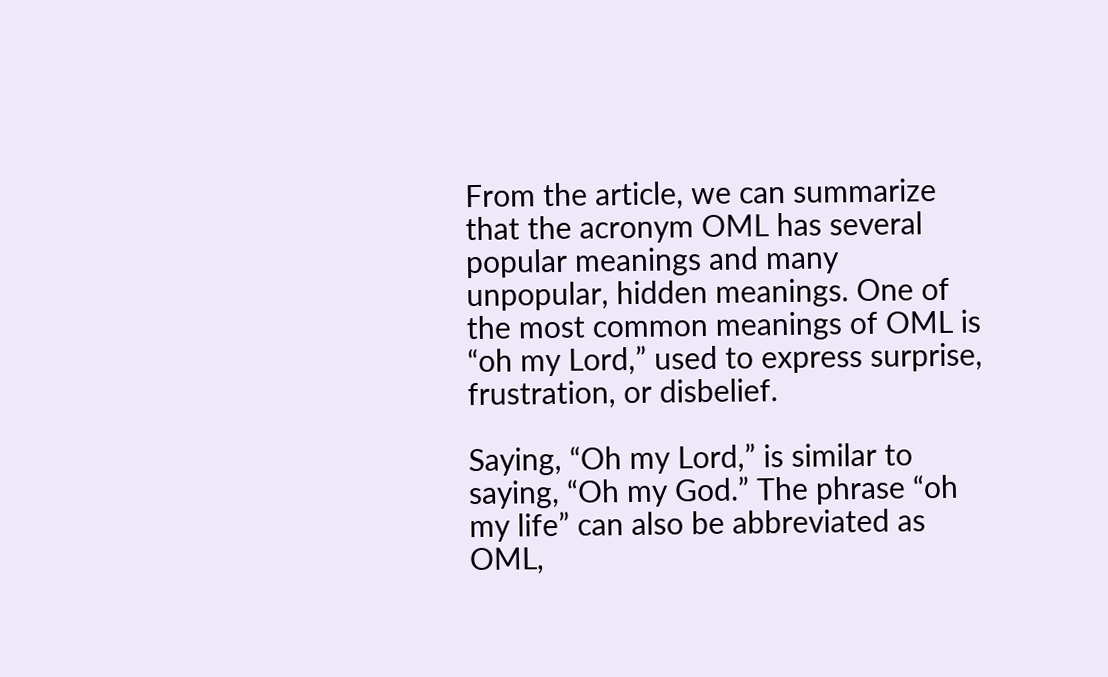From the article, we can summarize that the acronym OML has several popular meanings and many unpopular, hidden meanings. One of the most common meanings of OML is “oh my Lord,” used to express surprise, frustration, or disbelief.

Saying, “Oh my Lord,” is similar to saying, “Oh my God.” The phrase “oh my life” can also be abbreviated as OML,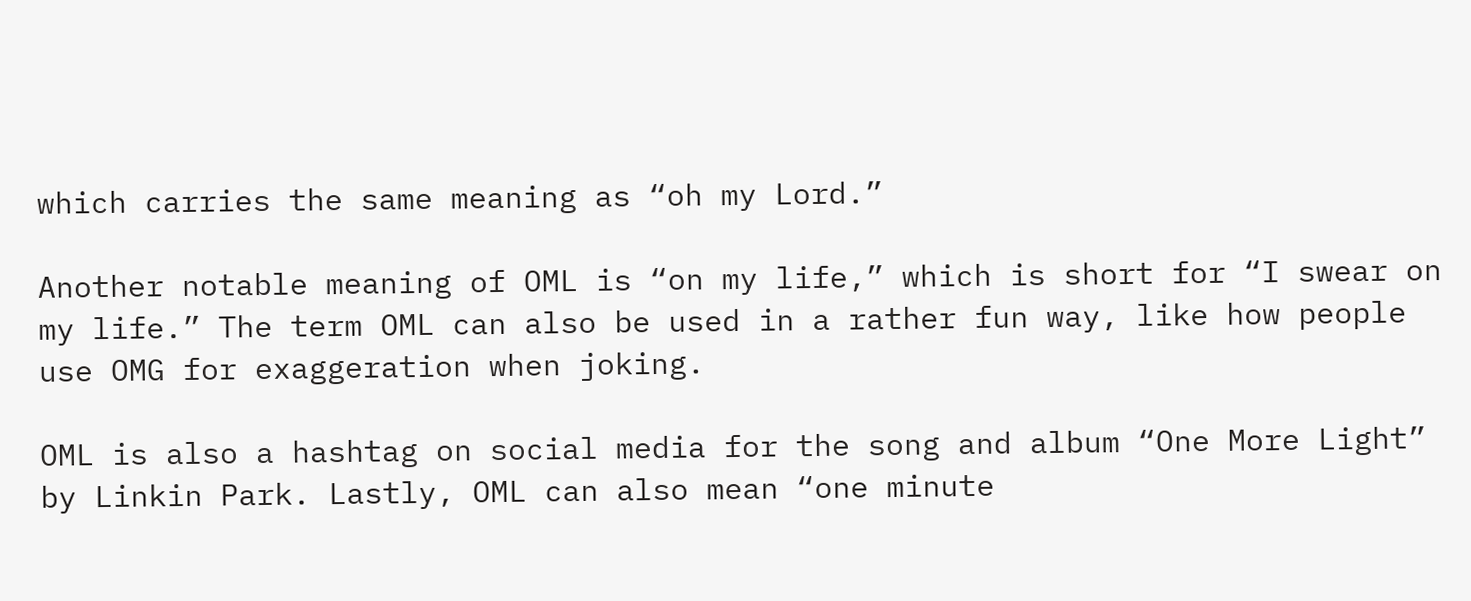which carries the same meaning as “oh my Lord.”

Another notable meaning of OML is “on my life,” which is short for “I swear on my life.” The term OML can also be used in a rather fun way, like how people use OMG for exaggeration when joking.

OML is also a hashtag on social media for the song and album “One More Light” by Linkin Park. Lastly, OML can also mean “one minute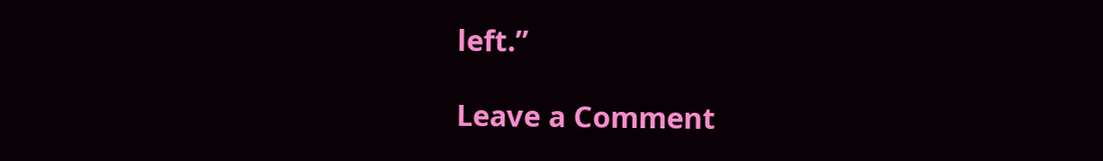left.”

Leave a Comment